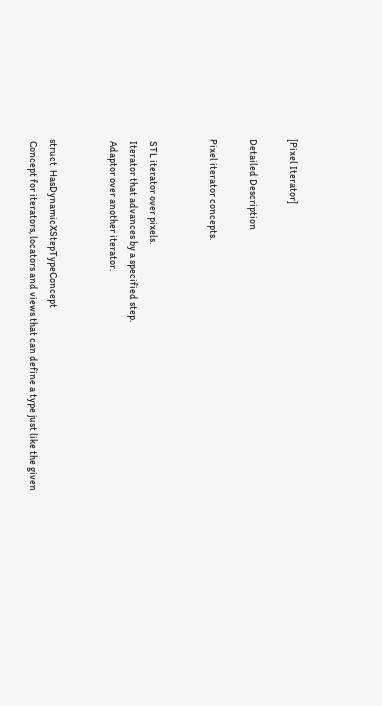[Pixel Iterator]

Detailed Description

Pixel iterator concepts.


 STL iterator over pixels.
 Iterator that advances by a specified step.
 Adaptor over another iterator.


struct  HasDynamicXStepTypeConcept
 Concept for iterators, locators and views that can define a type just like the given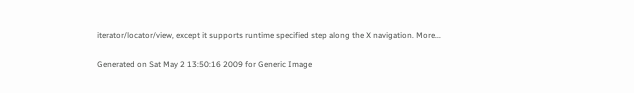iterator/locator/view, except it supports runtime specified step along the X navigation. More...

Generated on Sat May 2 13:50:16 2009 for Generic Image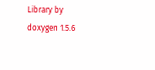Library by  doxygen 1.5.6